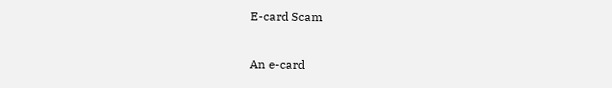E-card Scam

An e-card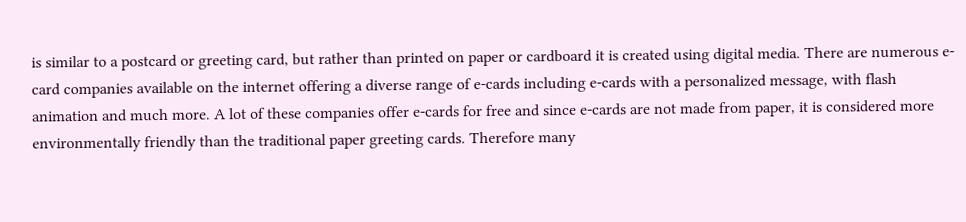is similar to a postcard or greeting card, but rather than printed on paper or cardboard it is created using digital media. There are numerous e-card companies available on the internet offering a diverse range of e-cards including e-cards with a personalized message, with flash animation and much more. A lot of these companies offer e-cards for free and since e-cards are not made from paper, it is considered more environmentally friendly than the traditional paper greeting cards. Therefore many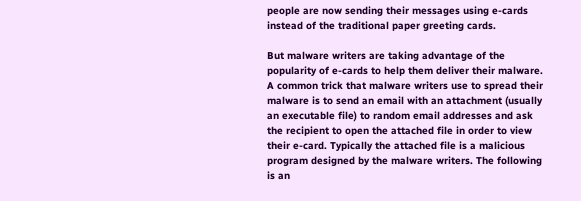people are now sending their messages using e-cards instead of the traditional paper greeting cards.

But malware writers are taking advantage of the popularity of e-cards to help them deliver their malware. A common trick that malware writers use to spread their malware is to send an email with an attachment (usually an executable file) to random email addresses and ask the recipient to open the attached file in order to view their e-card. Typically the attached file is a malicious program designed by the malware writers. The following is an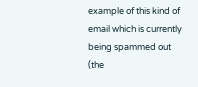example of this kind of email which is currently being spammed out (the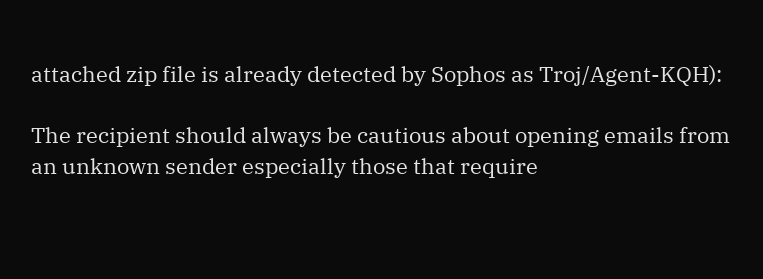attached zip file is already detected by Sophos as Troj/Agent-KQH):

The recipient should always be cautious about opening emails from an unknown sender especially those that require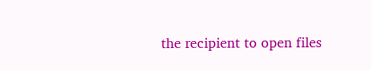the recipient to open files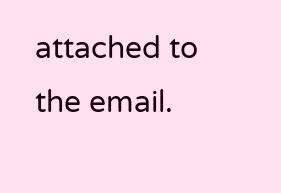attached to the email.